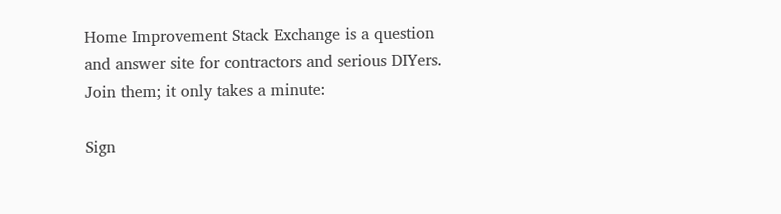Home Improvement Stack Exchange is a question and answer site for contractors and serious DIYers. Join them; it only takes a minute:

Sign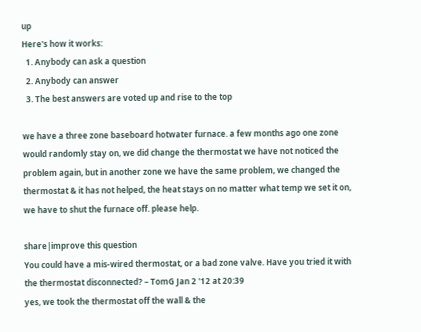up
Here's how it works:
  1. Anybody can ask a question
  2. Anybody can answer
  3. The best answers are voted up and rise to the top

we have a three zone baseboard hotwater furnace. a few months ago one zone would randomly stay on, we did change the thermostat we have not noticed the problem again, but in another zone we have the same problem, we changed the thermostat & it has not helped, the heat stays on no matter what temp we set it on, we have to shut the furnace off. please help.

share|improve this question
You could have a mis-wired thermostat, or a bad zone valve. Have you tried it with the thermostat disconnected? – TomG Jan 2 '12 at 20:39
yes, we took the thermostat off the wall & the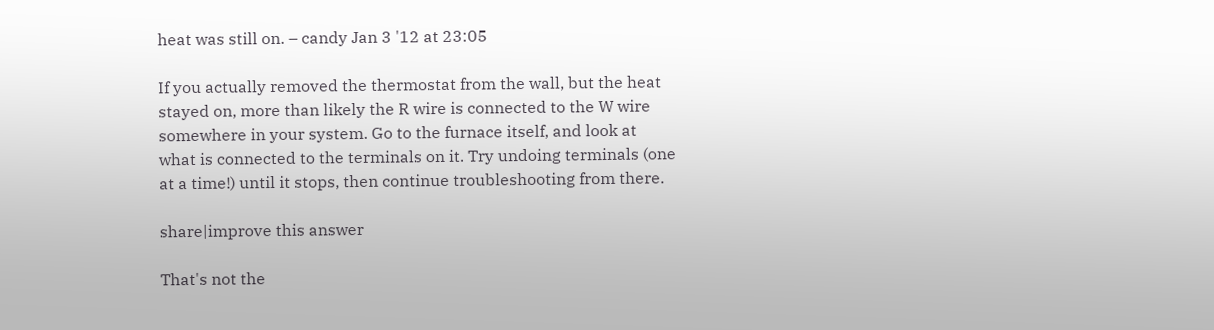heat was still on. – candy Jan 3 '12 at 23:05

If you actually removed the thermostat from the wall, but the heat stayed on, more than likely the R wire is connected to the W wire somewhere in your system. Go to the furnace itself, and look at what is connected to the terminals on it. Try undoing terminals (one at a time!) until it stops, then continue troubleshooting from there.

share|improve this answer

That's not the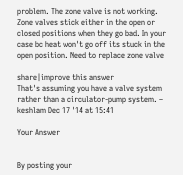problem. The zone valve is not working. Zone valves stick either in the open or closed positions when they go bad. In your case bc heat won't go off its stuck in the open position. Need to replace zone valve

share|improve this answer
That's assuming you have a valve system rather than a circulator-pump system. – keshlam Dec 17 '14 at 15:41

Your Answer


By posting your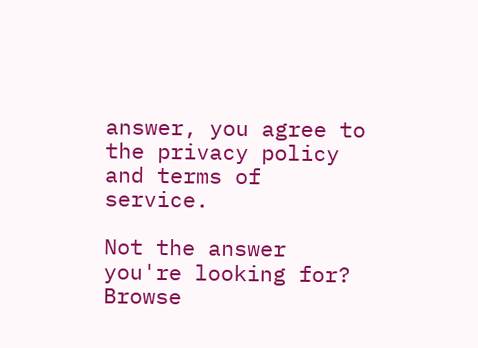answer, you agree to the privacy policy and terms of service.

Not the answer you're looking for? Browse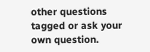other questions tagged or ask your own question.